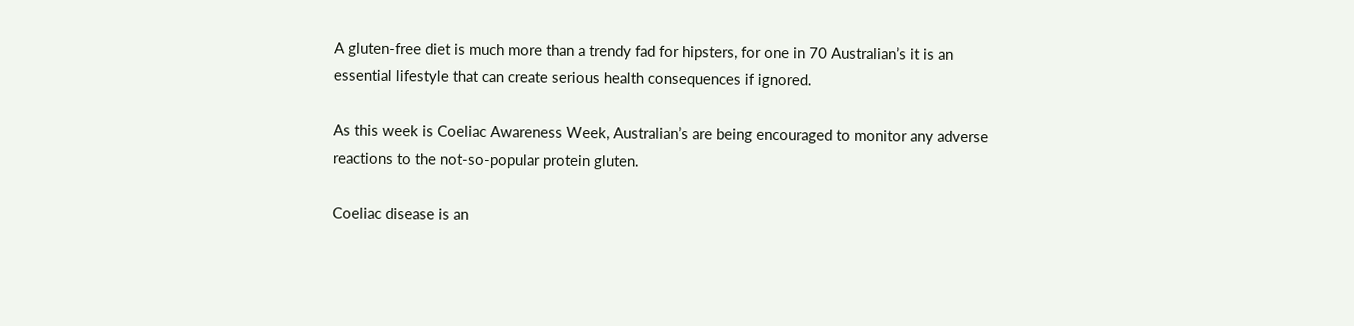A gluten-free diet is much more than a trendy fad for hipsters, for one in 70 Australian’s it is an essential lifestyle that can create serious health consequences if ignored.

As this week is Coeliac Awareness Week, Australian’s are being encouraged to monitor any adverse reactions to the not-so-popular protein gluten.

Coeliac disease is an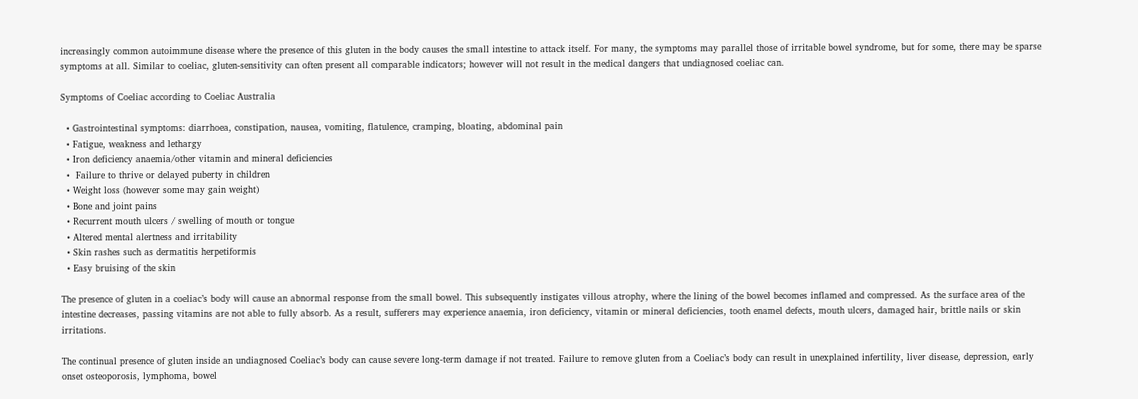increasingly common autoimmune disease where the presence of this gluten in the body causes the small intestine to attack itself. For many, the symptoms may parallel those of irritable bowel syndrome, but for some, there may be sparse symptoms at all. Similar to coeliac, gluten-sensitivity can often present all comparable indicators; however will not result in the medical dangers that undiagnosed coeliac can.

Symptoms of Coeliac according to Coeliac Australia

  • Gastrointestinal symptoms: diarrhoea, constipation, nausea, vomiting, flatulence, cramping, bloating, abdominal pain
  • Fatigue, weakness and lethargy
  • Iron deficiency anaemia/other vitamin and mineral deficiencies
  •  Failure to thrive or delayed puberty in children
  • Weight loss (however some may gain weight)
  • Bone and joint pains
  • Recurrent mouth ulcers / swelling of mouth or tongue
  • Altered mental alertness and irritability
  • Skin rashes such as dermatitis herpetiformis
  • Easy bruising of the skin

The presence of gluten in a coeliac’s body will cause an abnormal response from the small bowel. This subsequently instigates villous atrophy, where the lining of the bowel becomes inflamed and compressed. As the surface area of the intestine decreases, passing vitamins are not able to fully absorb. As a result, sufferers may experience anaemia, iron deficiency, vitamin or mineral deficiencies, tooth enamel defects, mouth ulcers, damaged hair, brittle nails or skin irritations.

The continual presence of gluten inside an undiagnosed Coeliac’s body can cause severe long-term damage if not treated. Failure to remove gluten from a Coeliac’s body can result in unexplained infertility, liver disease, depression, early onset osteoporosis, lymphoma, bowel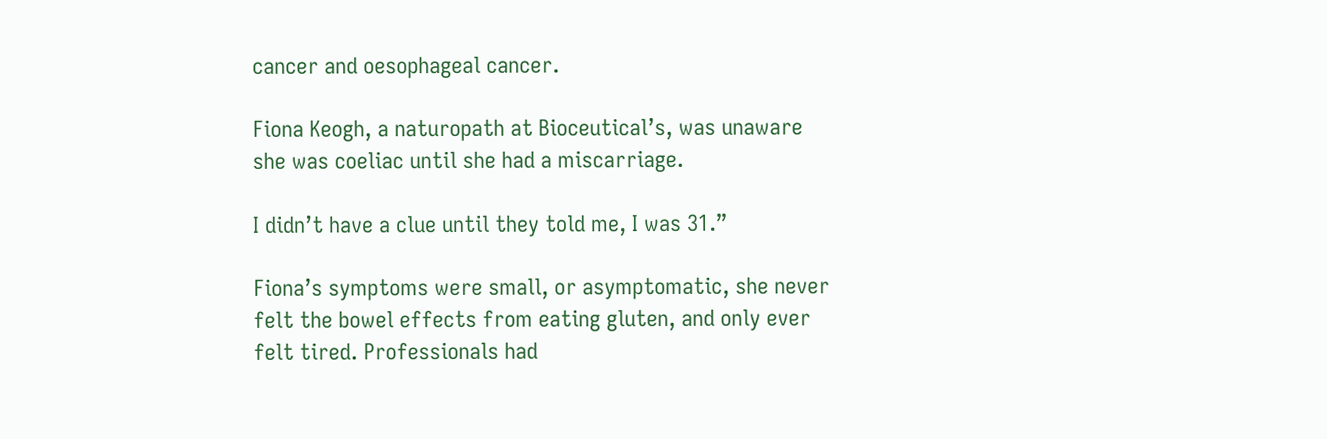cancer and oesophageal cancer.

Fiona Keogh, a naturopath at Bioceutical’s, was unaware she was coeliac until she had a miscarriage.

I didn’t have a clue until they told me, I was 31.”

Fiona’s symptoms were small, or asymptomatic, she never felt the bowel effects from eating gluten, and only ever felt tired. Professionals had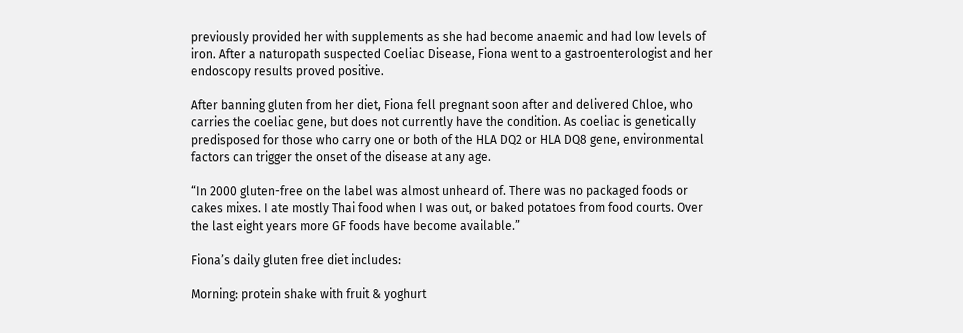previously provided her with supplements as she had become anaemic and had low levels of iron. After a naturopath suspected Coeliac Disease, Fiona went to a gastroenterologist and her endoscopy results proved positive.

After banning gluten from her diet, Fiona fell pregnant soon after and delivered Chloe, who carries the coeliac gene, but does not currently have the condition. As coeliac is genetically predisposed for those who carry one or both of the HLA DQ2 or HLA DQ8 gene, environmental factors can trigger the onset of the disease at any age.

“In 2000 gluten-free on the label was almost unheard of. There was no packaged foods or cakes mixes. I ate mostly Thai food when I was out, or baked potatoes from food courts. Over the last eight years more GF foods have become available.”

Fiona’s daily gluten free diet includes:

Morning: protein shake with fruit & yoghurt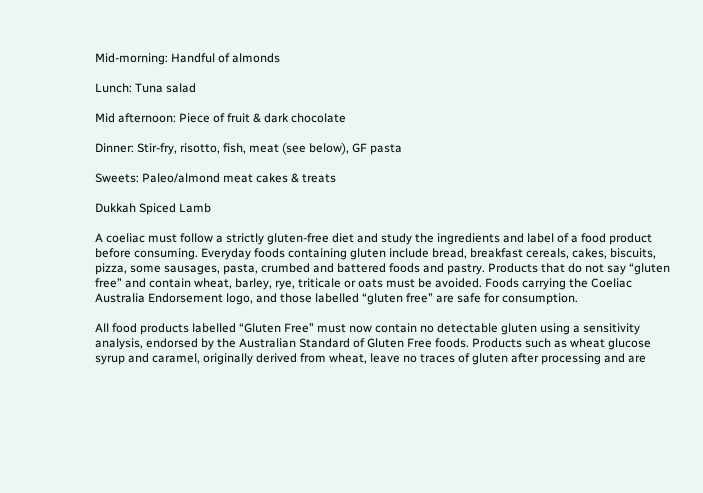Mid-morning: Handful of almonds

Lunch: Tuna salad

Mid afternoon: Piece of fruit & dark chocolate

Dinner: Stir-fry, risotto, fish, meat (see below), GF pasta

Sweets: Paleo/almond meat cakes & treats

Dukkah Spiced Lamb

A coeliac must follow a strictly gluten-free diet and study the ingredients and label of a food product before consuming. Everyday foods containing gluten include bread, breakfast cereals, cakes, biscuits, pizza, some sausages, pasta, crumbed and battered foods and pastry. Products that do not say “gluten free” and contain wheat, barley, rye, triticale or oats must be avoided. Foods carrying the Coeliac Australia Endorsement logo, and those labelled “gluten free” are safe for consumption.

All food products labelled “Gluten Free” must now contain no detectable gluten using a sensitivity analysis, endorsed by the Australian Standard of Gluten Free foods. Products such as wheat glucose syrup and caramel, originally derived from wheat, leave no traces of gluten after processing and are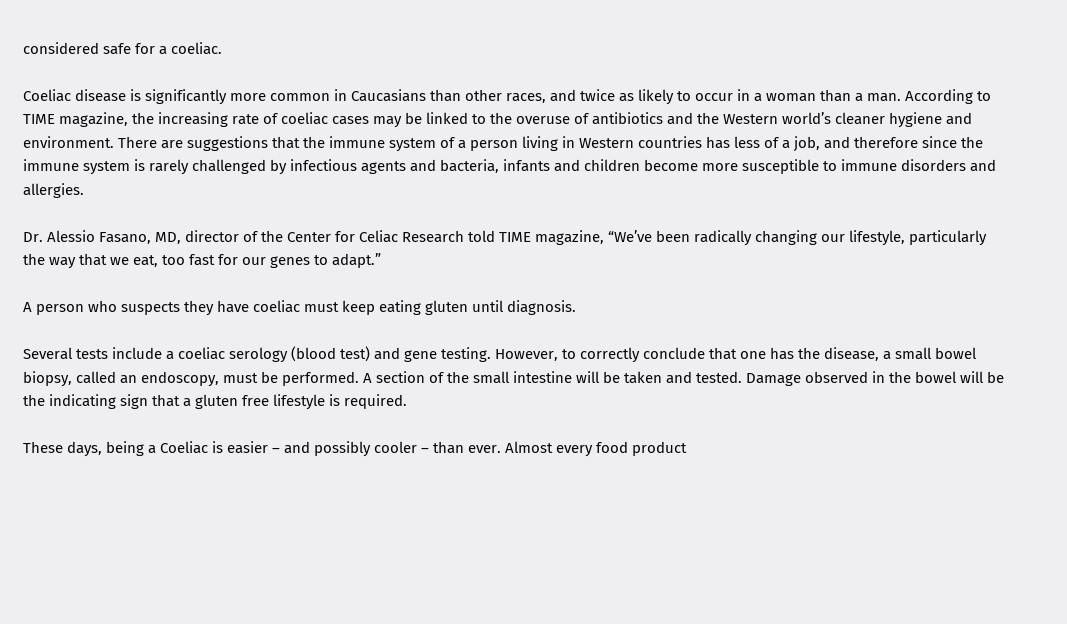considered safe for a coeliac.

Coeliac disease is significantly more common in Caucasians than other races, and twice as likely to occur in a woman than a man. According to TIME magazine, the increasing rate of coeliac cases may be linked to the overuse of antibiotics and the Western world’s cleaner hygiene and environment. There are suggestions that the immune system of a person living in Western countries has less of a job, and therefore since the immune system is rarely challenged by infectious agents and bacteria, infants and children become more susceptible to immune disorders and allergies.

Dr. Alessio Fasano, MD, director of the Center for Celiac Research told TIME magazine, “We’ve been radically changing our lifestyle, particularly the way that we eat, too fast for our genes to adapt.”

A person who suspects they have coeliac must keep eating gluten until diagnosis.

Several tests include a coeliac serology (blood test) and gene testing. However, to correctly conclude that one has the disease, a small bowel biopsy, called an endoscopy, must be performed. A section of the small intestine will be taken and tested. Damage observed in the bowel will be the indicating sign that a gluten free lifestyle is required.

These days, being a Coeliac is easier – and possibly cooler – than ever. Almost every food product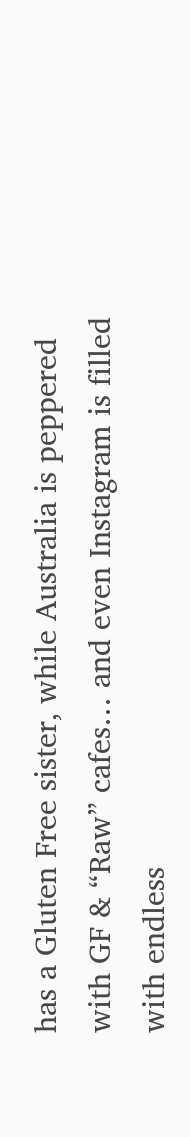has a Gluten Free sister, while Australia is peppered with GF & “Raw” cafes… and even Instagram is filled with endless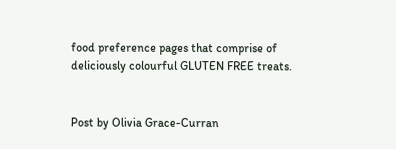food preference pages that comprise of deliciously colourful GLUTEN FREE treats.


Post by Olivia Grace-Curran